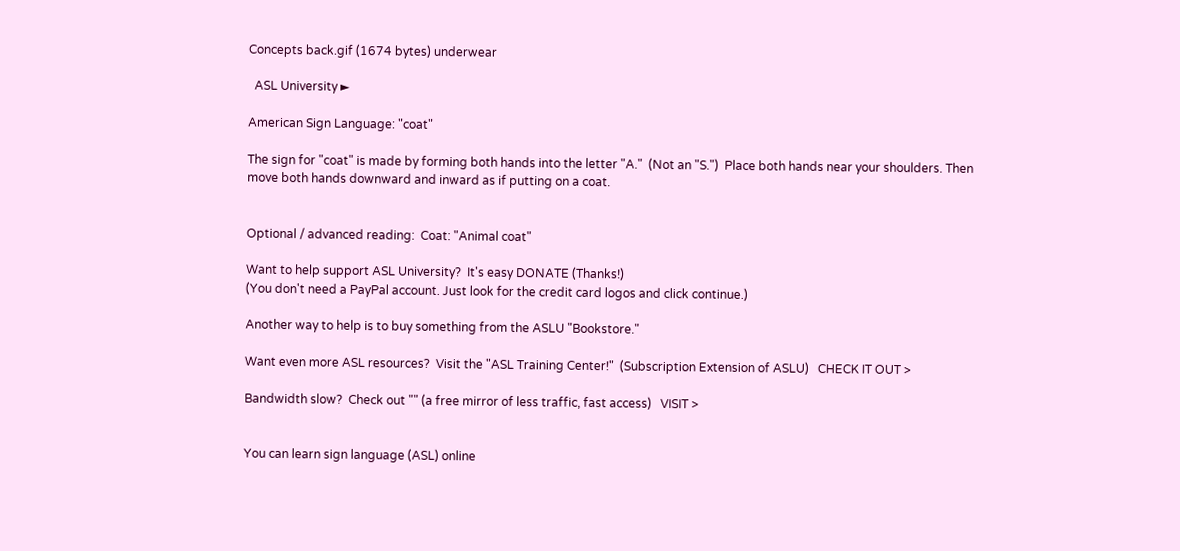Concepts back.gif (1674 bytes) underwear

  ASL University ►

American Sign Language: "coat"

The sign for "coat" is made by forming both hands into the letter "A."  (Not an "S.")  Place both hands near your shoulders. Then move both hands downward and inward as if putting on a coat.


Optional / advanced reading:  Coat: "Animal coat"

Want to help support ASL University?  It's easy DONATE (Thanks!)
(You don't need a PayPal account. Just look for the credit card logos and click continue.)

Another way to help is to buy something from the ASLU "Bookstore."

Want even more ASL resources?  Visit the "ASL Training Center!"  (Subscription Extension of ASLU)   CHECK IT OUT >

Bandwidth slow?  Check out "" (a free mirror of less traffic, fast access)   VISIT >


You can learn sign language (ASL) online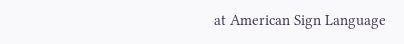at American Sign Language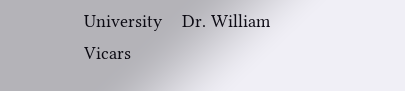University    Dr. William Vicars